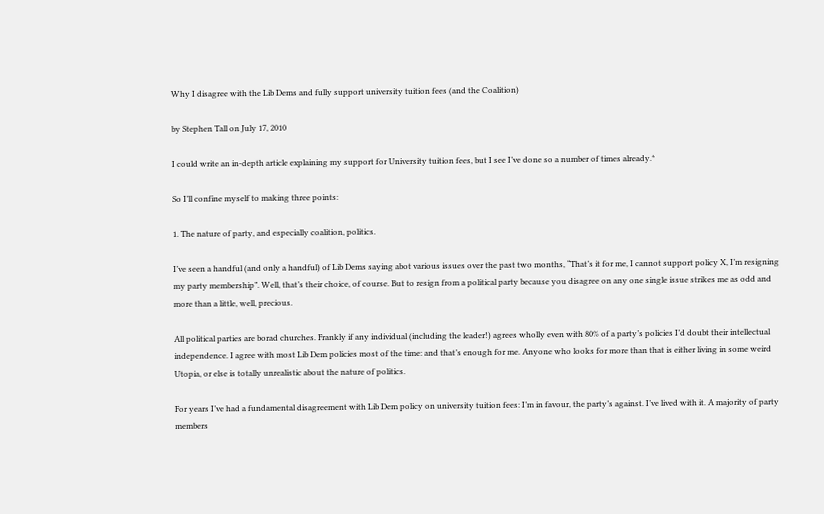Why I disagree with the Lib Dems and fully support university tuition fees (and the Coalition)

by Stephen Tall on July 17, 2010

I could write an in-depth article explaining my support for University tuition fees, but I see I’ve done so a number of times already.*

So I’ll confine myself to making three points:

1. The nature of party, and especially coalition, politics.

I’ve seen a handful (and only a handful) of Lib Dems saying abot various issues over the past two months, “That’s it for me, I cannot support policy X, I’m resigning my party membership”. Well, that’s their choice, of course. But to resign from a political party because you disagree on any one single issue strikes me as odd and more than a little, well, precious.

All political parties are borad churches. Frankly if any individual (including the leader!) agrees wholly even with 80% of a party’s policies I’d doubt their intellectual independence. I agree with most Lib Dem policies most of the time: and that’s enough for me. Anyone who looks for more than that is either living in some weird Utopia, or else is totally unrealistic about the nature of politics.

For years I’ve had a fundamental disagreement with Lib Dem policy on university tuition fees: I’m in favour, the party’s against. I’ve lived with it. A majority of party members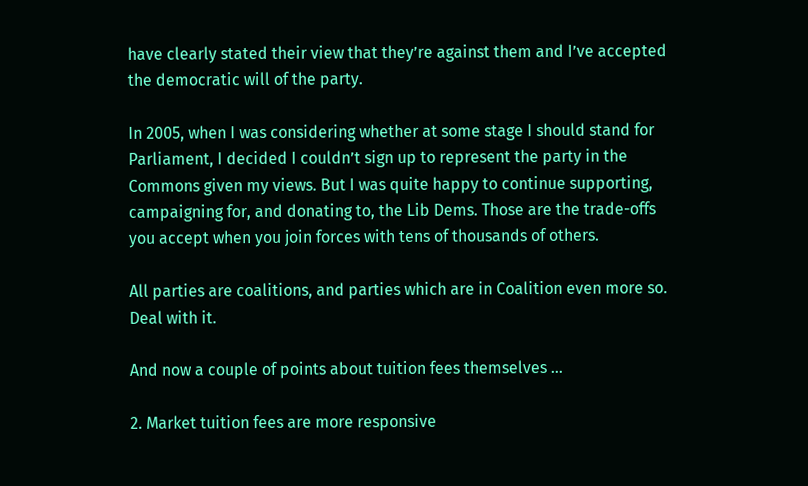have clearly stated their view that they’re against them and I’ve accepted the democratic will of the party.

In 2005, when I was considering whether at some stage I should stand for Parliament, I decided I couldn’t sign up to represent the party in the Commons given my views. But I was quite happy to continue supporting, campaigning for, and donating to, the Lib Dems. Those are the trade-offs you accept when you join forces with tens of thousands of others.

All parties are coalitions, and parties which are in Coalition even more so. Deal with it.

And now a couple of points about tuition fees themselves …

2. Market tuition fees are more responsive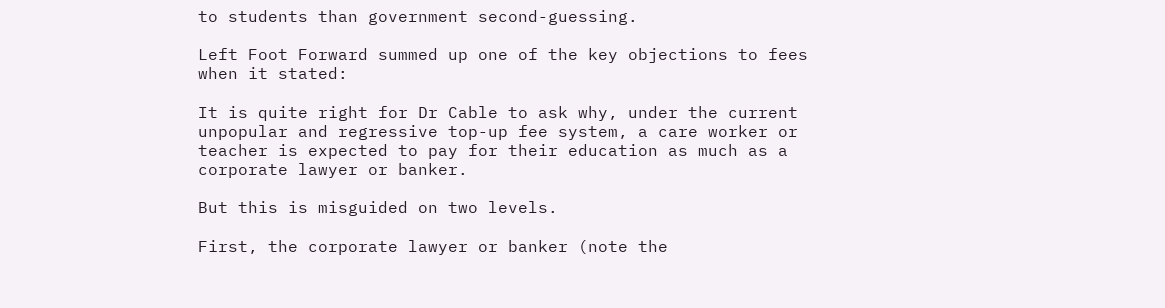to students than government second-guessing.

Left Foot Forward summed up one of the key objections to fees when it stated:

It is quite right for Dr Cable to ask why, under the current unpopular and regressive top-up fee system, a care worker or teacher is expected to pay for their education as much as a corporate lawyer or banker.

But this is misguided on two levels.

First, the corporate lawyer or banker (note the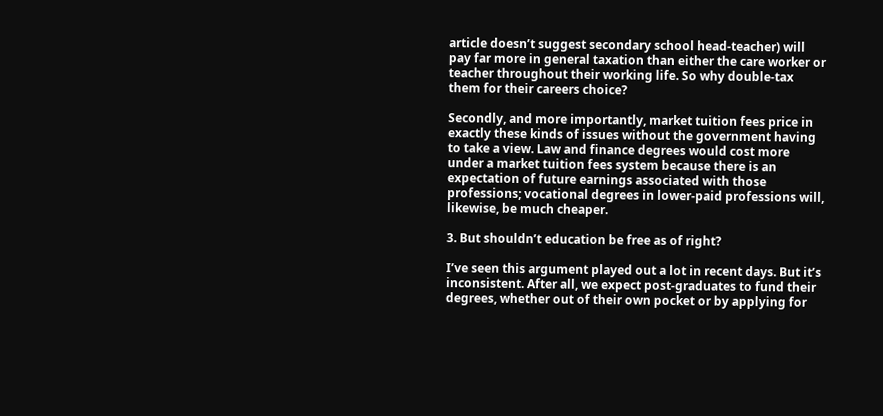article doesn’t suggest secondary school head-teacher) will pay far more in general taxation than either the care worker or teacher throughout their working life. So why double-tax them for their careers choice?

Secondly, and more importantly, market tuition fees price in exactly these kinds of issues without the government having to take a view. Law and finance degrees would cost more under a market tuition fees system because there is an expectation of future earnings associated with those professions; vocational degrees in lower-paid professions will, likewise, be much cheaper.

3. But shouldn’t education be free as of right?

I’ve seen this argument played out a lot in recent days. But it’s inconsistent. After all, we expect post-graduates to fund their degrees, whether out of their own pocket or by applying for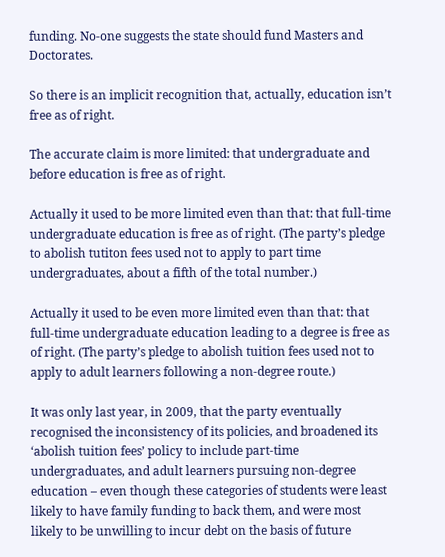funding. No-one suggests the state should fund Masters and Doctorates.

So there is an implicit recognition that, actually, education isn’t free as of right.

The accurate claim is more limited: that undergraduate and before education is free as of right.

Actually it used to be more limited even than that: that full-time undergraduate education is free as of right. (The party’s pledge to abolish tutiton fees used not to apply to part time undergraduates, about a fifth of the total number.)

Actually it used to be even more limited even than that: that full-time undergraduate education leading to a degree is free as of right. (The party’s pledge to abolish tuition fees used not to apply to adult learners following a non-degree route.)

It was only last year, in 2009, that the party eventually recognised the inconsistency of its policies, and broadened its ‘abolish tuition fees’ policy to include part-time undergraduates, and adult learners pursuing non-degree education – even though these categories of students were least likely to have family funding to back them, and were most likely to be unwilling to incur debt on the basis of future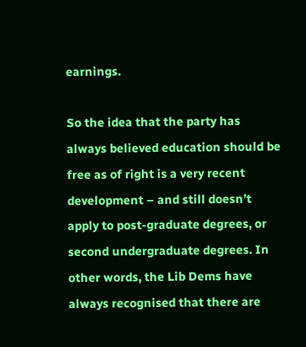earnings.

So the idea that the party has always believed education should be free as of right is a very recent development – and still doesn’t apply to post-graduate degrees, or second undergraduate degrees. In other words, the Lib Dems have always recognised that there are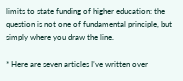limits to state funding of higher education: the question is not one of fundamental principle, but simply where you draw the line.

* Here are seven articles I’ve written over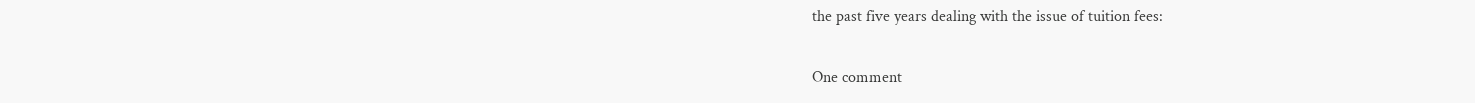the past five years dealing with the issue of tuition fees:

One comment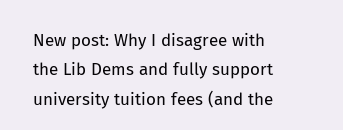New post: Why I disagree with the Lib Dems and fully support university tuition fees (and the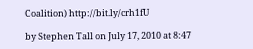Coalition) http://bit.ly/crh1fU

by Stephen Tall on July 17, 2010 at 8:47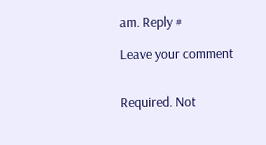am. Reply #

Leave your comment


Required. Not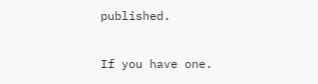published.

If you have one.